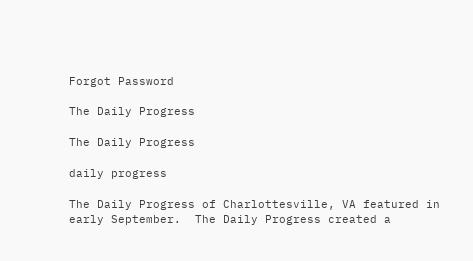Forgot Password

The Daily Progress

The Daily Progress

daily progress

The Daily Progress of Charlottesville, VA featured in early September.  The Daily Progress created a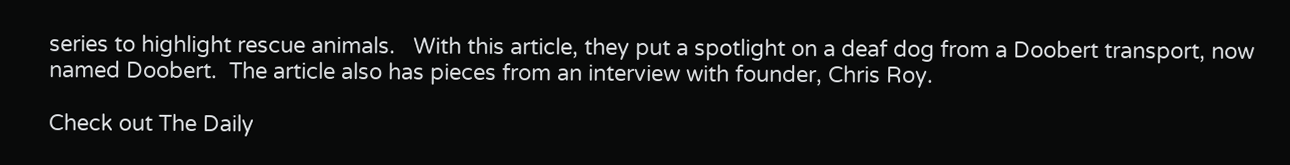series to highlight rescue animals.   With this article, they put a spotlight on a deaf dog from a Doobert transport, now named Doobert.  The article also has pieces from an interview with founder, Chris Roy.

Check out The Daily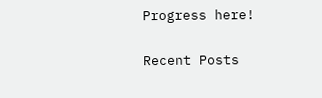Progress here!

Recent Posts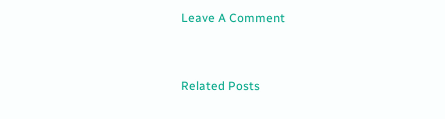Leave A Comment


Related Posts